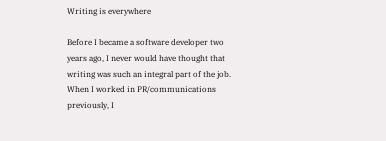Writing is everywhere

Before I became a software developer two years ago, I never would have thought that writing was such an integral part of the job. When I worked in PR/communications previously, I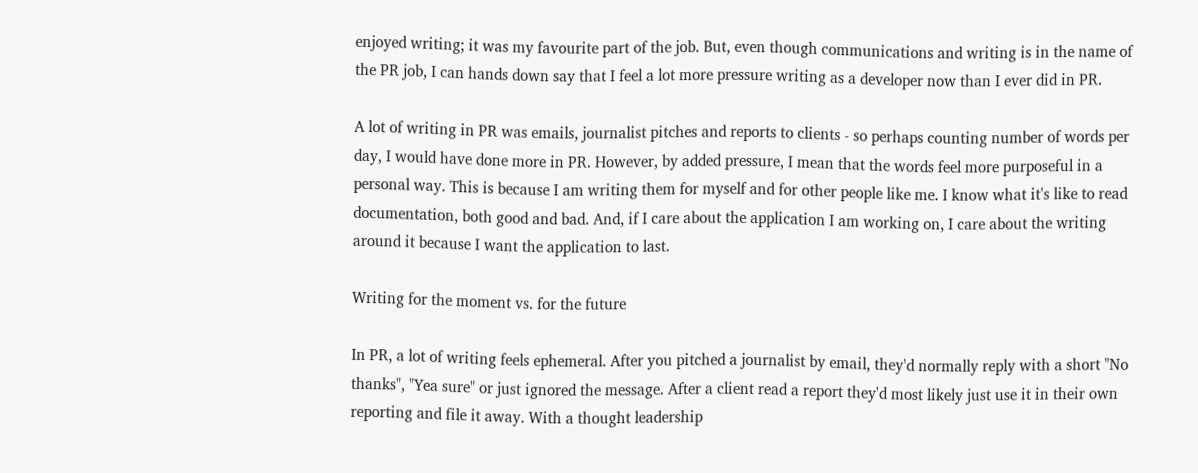enjoyed writing; it was my favourite part of the job. But, even though communications and writing is in the name of the PR job, I can hands down say that I feel a lot more pressure writing as a developer now than I ever did in PR.

A lot of writing in PR was emails, journalist pitches and reports to clients - so perhaps counting number of words per day, I would have done more in PR. However, by added pressure, I mean that the words feel more purposeful in a personal way. This is because I am writing them for myself and for other people like me. I know what it's like to read documentation, both good and bad. And, if I care about the application I am working on, I care about the writing around it because I want the application to last.

Writing for the moment vs. for the future

In PR, a lot of writing feels ephemeral. After you pitched a journalist by email, they'd normally reply with a short "No thanks", "Yea sure" or just ignored the message. After a client read a report they'd most likely just use it in their own reporting and file it away. With a thought leadership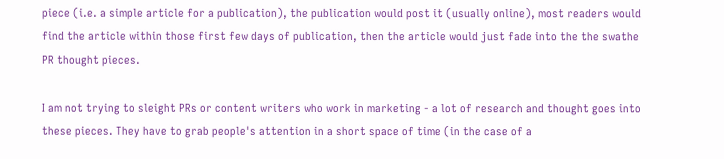piece (i.e. a simple article for a publication), the publication would post it (usually online), most readers would find the article within those first few days of publication, then the article would just fade into the the swathe PR thought pieces.

I am not trying to sleight PRs or content writers who work in marketing - a lot of research and thought goes into these pieces. They have to grab people's attention in a short space of time (in the case of a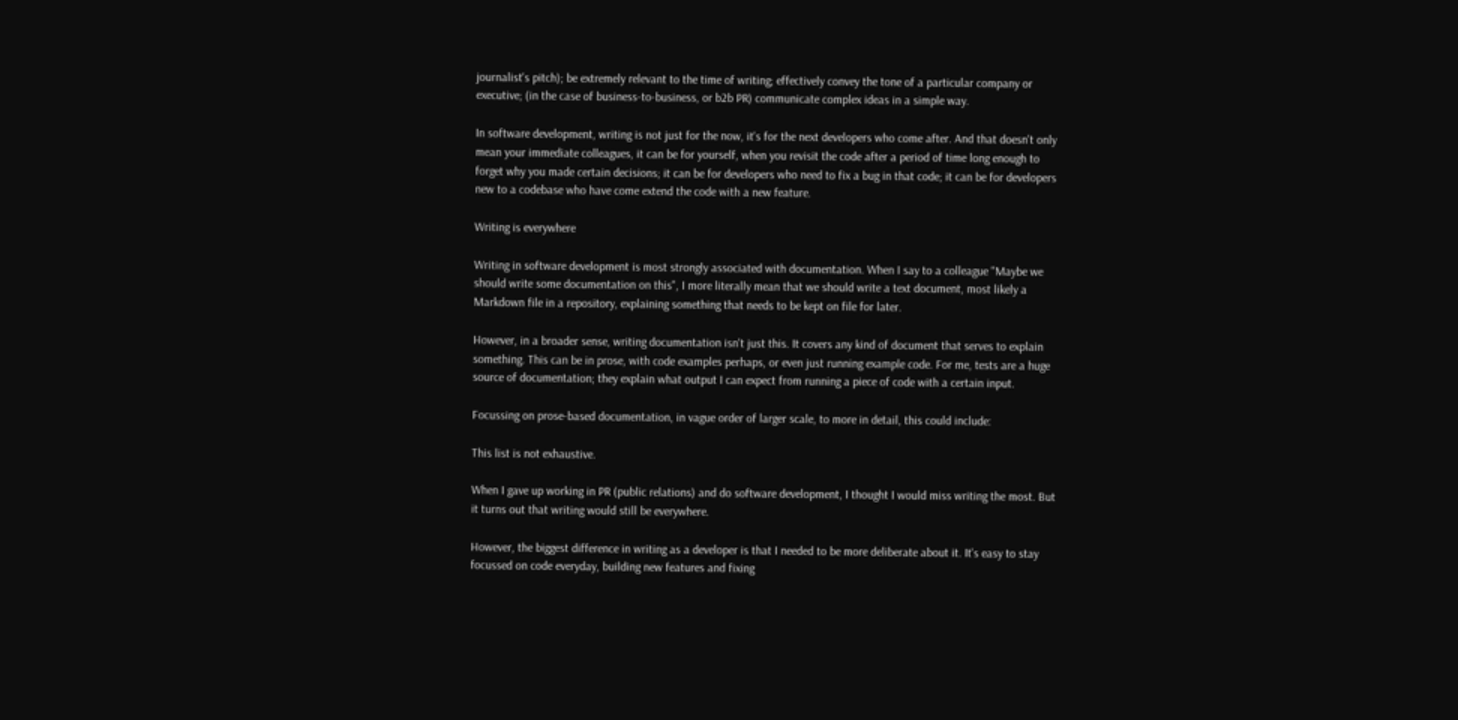journalist's pitch); be extremely relevant to the time of writing; effectively convey the tone of a particular company or executive; (in the case of business-to-business, or b2b PR) communicate complex ideas in a simple way.

In software development, writing is not just for the now, it's for the next developers who come after. And that doesn't only mean your immediate colleagues, it can be for yourself, when you revisit the code after a period of time long enough to forget why you made certain decisions; it can be for developers who need to fix a bug in that code; it can be for developers new to a codebase who have come extend the code with a new feature.

Writing is everywhere

Writing in software development is most strongly associated with documentation. When I say to a colleague "Maybe we should write some documentation on this", I more literally mean that we should write a text document, most likely a Markdown file in a repository, explaining something that needs to be kept on file for later.

However, in a broader sense, writing documentation isn't just this. It covers any kind of document that serves to explain something. This can be in prose, with code examples perhaps, or even just running example code. For me, tests are a huge source of documentation; they explain what output I can expect from running a piece of code with a certain input.

Focussing on prose-based documentation, in vague order of larger scale, to more in detail, this could include:

This list is not exhaustive.

When I gave up working in PR (public relations) and do software development, I thought I would miss writing the most. But it turns out that writing would still be everywhere.

However, the biggest difference in writing as a developer is that I needed to be more deliberate about it. It's easy to stay focussed on code everyday, building new features and fixing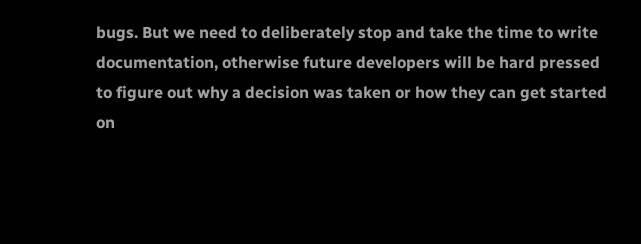bugs. But we need to deliberately stop and take the time to write documentation, otherwise future developers will be hard pressed to figure out why a decision was taken or how they can get started on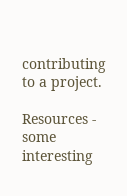contributing to a project.

Resources - some interesting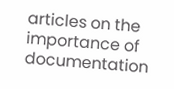articles on the importance of documentation